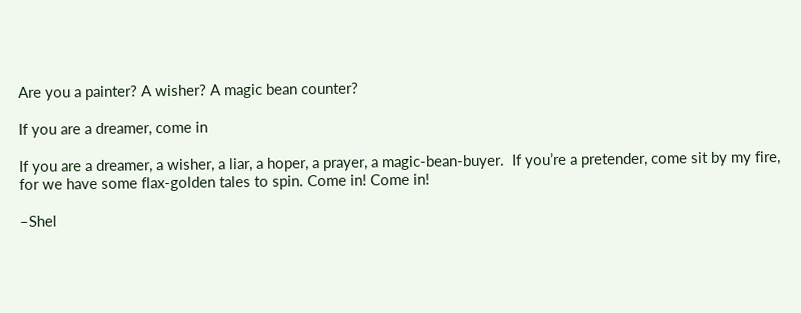Are you a painter? A wisher? A magic bean counter?

If you are a dreamer, come in

If you are a dreamer, a wisher, a liar, a hoper, a prayer, a magic-bean-buyer.  If you’re a pretender, come sit by my fire, for we have some flax-golden tales to spin. Come in! Come in!

–Shel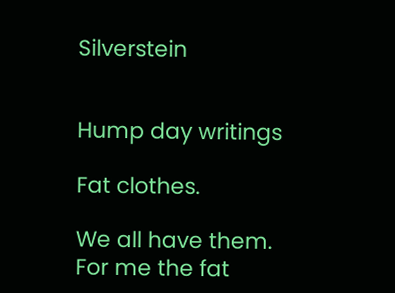Silverstein


Hump day writings

Fat clothes.

We all have them. For me the fat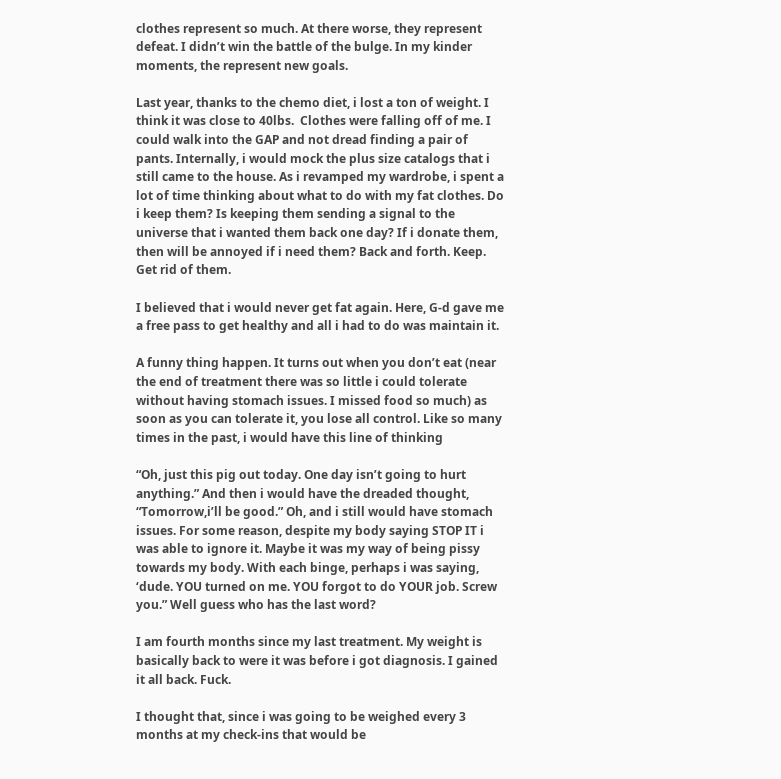clothes represent so much. At there worse, they represent defeat. I didn’t win the battle of the bulge. In my kinder moments, the represent new goals.

Last year, thanks to the chemo diet, i lost a ton of weight. I think it was close to 40lbs.  Clothes were falling off of me. I could walk into the GAP and not dread finding a pair of pants. Internally, i would mock the plus size catalogs that i still came to the house. As i revamped my wardrobe, i spent a lot of time thinking about what to do with my fat clothes. Do i keep them? Is keeping them sending a signal to the universe that i wanted them back one day? If i donate them, then will be annoyed if i need them? Back and forth. Keep. Get rid of them.

I believed that i would never get fat again. Here, G-d gave me a free pass to get healthy and all i had to do was maintain it.

A funny thing happen. It turns out when you don’t eat (near the end of treatment there was so little i could tolerate without having stomach issues. I missed food so much) as soon as you can tolerate it, you lose all control. Like so many times in the past, i would have this line of thinking

“Oh, just this pig out today. One day isn’t going to hurt anything.” And then i would have the dreaded thought, “Tomorrow,i’ll be good.” Oh, and i still would have stomach issues. For some reason, despite my body saying STOP IT i was able to ignore it. Maybe it was my way of being pissy towards my body. With each binge, perhaps i was saying, ‘dude. YOU turned on me. YOU forgot to do YOUR job. Screw you.” Well guess who has the last word?

I am fourth months since my last treatment. My weight is basically back to were it was before i got diagnosis. I gained it all back. Fuck.

I thought that, since i was going to be weighed every 3 months at my check-ins that would be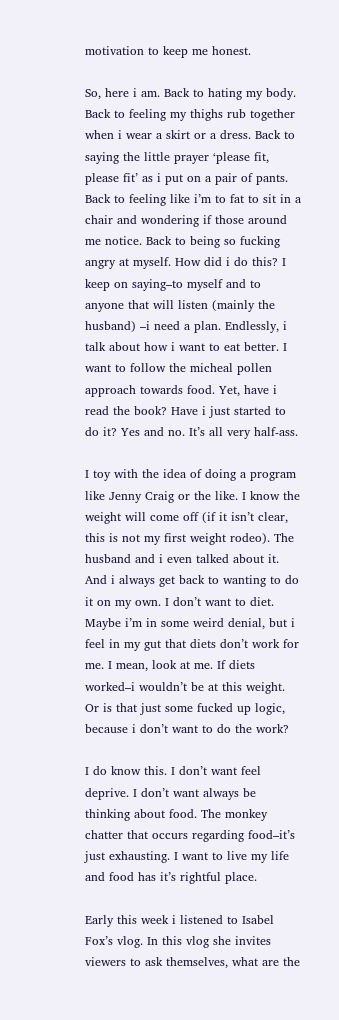motivation to keep me honest.

So, here i am. Back to hating my body. Back to feeling my thighs rub together when i wear a skirt or a dress. Back to saying the little prayer ‘please fit, please fit’ as i put on a pair of pants. Back to feeling like i’m to fat to sit in a chair and wondering if those around me notice. Back to being so fucking angry at myself. How did i do this? I keep on saying–to myself and to anyone that will listen (mainly the husband) –i need a plan. Endlessly, i talk about how i want to eat better. I want to follow the micheal pollen approach towards food. Yet, have i read the book? Have i just started to do it? Yes and no. It’s all very half-ass.

I toy with the idea of doing a program like Jenny Craig or the like. I know the weight will come off (if it isn’t clear, this is not my first weight rodeo). The husband and i even talked about it. And i always get back to wanting to do it on my own. I don’t want to diet.  Maybe i’m in some weird denial, but i feel in my gut that diets don’t work for me. I mean, look at me. If diets worked–i wouldn’t be at this weight. Or is that just some fucked up logic, because i don’t want to do the work?

I do know this. I don’t want feel deprive. I don’t want always be thinking about food. The monkey chatter that occurs regarding food–it’s just exhausting. I want to live my life and food has it’s rightful place.

Early this week i listened to Isabel Fox’s vlog. In this vlog she invites viewers to ask themselves, what are the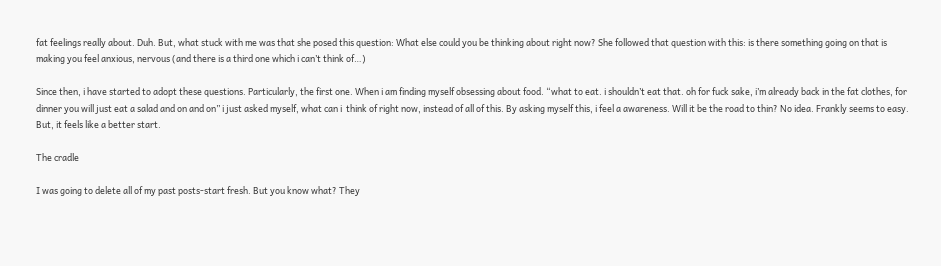fat feelings really about. Duh. But, what stuck with me was that she posed this question: What else could you be thinking about right now? She followed that question with this: is there something going on that is making you feel anxious, nervous (and there is a third one which i can’t think of…)

Since then, i have started to adopt these questions. Particularly, the first one. When i am finding myself obsessing about food. “what to eat. i shouldn’t eat that. oh for fuck sake, i’m already back in the fat clothes, for dinner you will just eat a salad and on and on” i just asked myself, what can i  think of right now, instead of all of this. By asking myself this, i feel a awareness. Will it be the road to thin? No idea. Frankly seems to easy. But, it feels like a better start.

The cradle

I was going to delete all of my past posts-start fresh. But you know what? They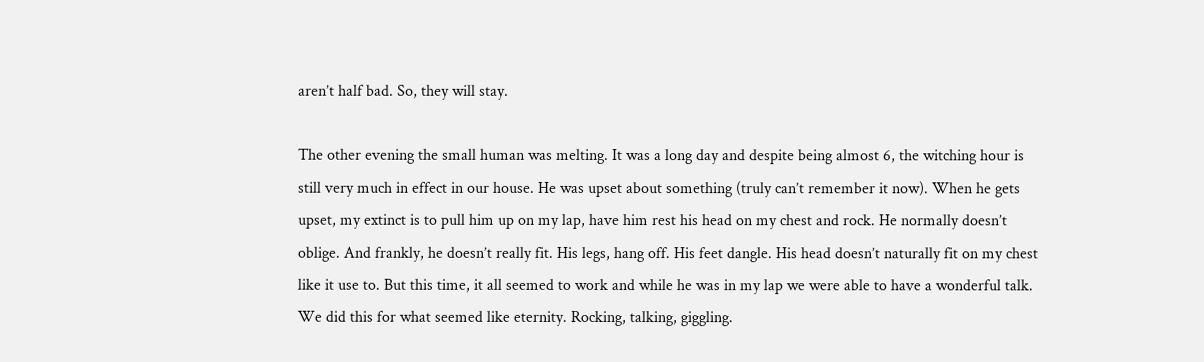aren’t half bad. So, they will stay.

The other evening the small human was melting. It was a long day and despite being almost 6, the witching hour is still very much in effect in our house. He was upset about something (truly can’t remember it now). When he gets upset, my extinct is to pull him up on my lap, have him rest his head on my chest and rock. He normally doesn’t oblige. And frankly, he doesn’t really fit. His legs, hang off. His feet dangle. His head doesn’t naturally fit on my chest like it use to. But this time, it all seemed to work and while he was in my lap we were able to have a wonderful talk. We did this for what seemed like eternity. Rocking, talking, giggling.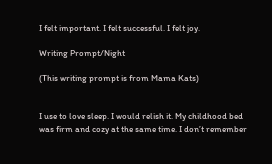I felt important. I felt successful. I felt joy.

Writing Prompt/Night

(This writing prompt is from Mama Kats)


I use to love sleep. I would relish it. My childhood bed was firm and cozy at the same time. I don’t remember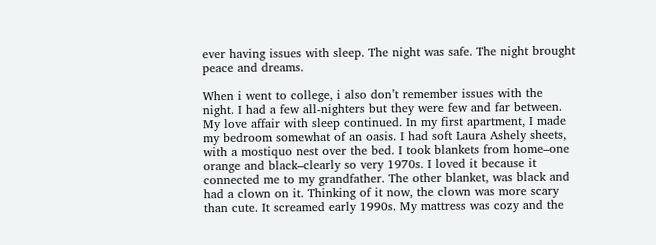ever having issues with sleep. The night was safe. The night brought peace and dreams.

When i went to college, i also don’t remember issues with the night. I had a few all-nighters but they were few and far between. My love affair with sleep continued. In my first apartment, I made my bedroom somewhat of an oasis. I had soft Laura Ashely sheets, with a mostiquo nest over the bed. I took blankets from home–one orange and black–clearly so very 1970s. I loved it because it connected me to my grandfather. The other blanket, was black and had a clown on it. Thinking of it now, the clown was more scary than cute. It screamed early 1990s. My mattress was cozy and the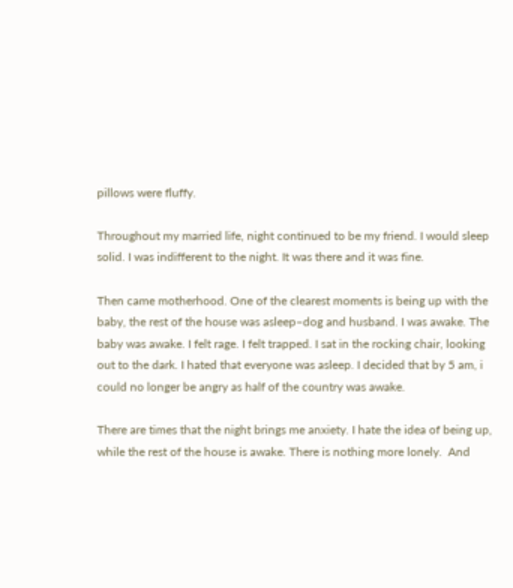pillows were fluffy.

Throughout my married life, night continued to be my friend. I would sleep solid. I was indifferent to the night. It was there and it was fine.

Then came motherhood. One of the clearest moments is being up with the baby, the rest of the house was asleep–dog and husband. I was awake. The baby was awake. I felt rage. I felt trapped. I sat in the rocking chair, looking out to the dark. I hated that everyone was asleep. I decided that by 5 am, i could no longer be angry as half of the country was awake.

There are times that the night brings me anxiety. I hate the idea of being up, while the rest of the house is awake. There is nothing more lonely.  And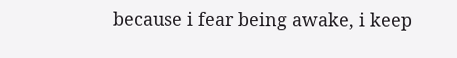because i fear being awake, i keep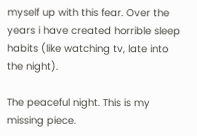myself up with this fear. Over the years i have created horrible sleep habits (like watching tv, late into the night).

The peaceful night. This is my missing piece.